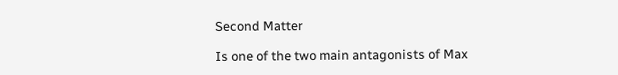Second Matter

Is one of the two main antagonists of Max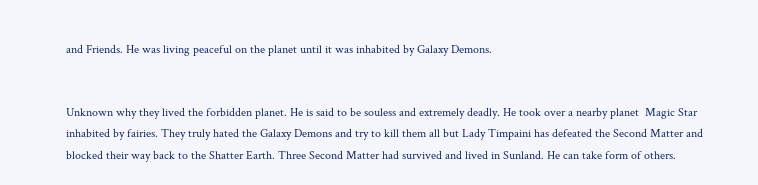and Friends. He was living peaceful on the planet until it was inhabited by Galaxy Demons.


Unknown why they lived the forbidden planet. He is said to be souless and extremely deadly. He took over a nearby planet  Magic Star inhabited by fairies. They truly hated the Galaxy Demons and try to kill them all but Lady Timpaini has defeated the Second Matter and blocked their way back to the Shatter Earth. Three Second Matter had survived and lived in Sunland. He can take form of others.